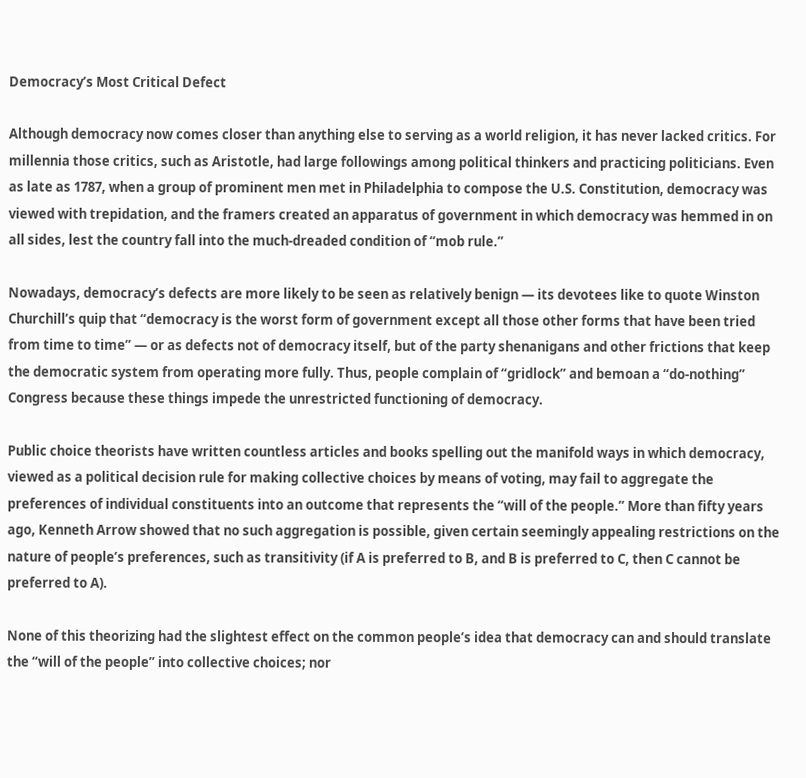Democracy’s Most Critical Defect

Although democracy now comes closer than anything else to serving as a world religion, it has never lacked critics. For millennia those critics, such as Aristotle, had large followings among political thinkers and practicing politicians. Even as late as 1787, when a group of prominent men met in Philadelphia to compose the U.S. Constitution, democracy was viewed with trepidation, and the framers created an apparatus of government in which democracy was hemmed in on all sides, lest the country fall into the much-dreaded condition of “mob rule.”

Nowadays, democracy’s defects are more likely to be seen as relatively benign ― its devotees like to quote Winston Churchill’s quip that “democracy is the worst form of government except all those other forms that have been tried from time to time” ― or as defects not of democracy itself, but of the party shenanigans and other frictions that keep the democratic system from operating more fully. Thus, people complain of “gridlock” and bemoan a “do-nothing” Congress because these things impede the unrestricted functioning of democracy.

Public choice theorists have written countless articles and books spelling out the manifold ways in which democracy, viewed as a political decision rule for making collective choices by means of voting, may fail to aggregate the preferences of individual constituents into an outcome that represents the “will of the people.” More than fifty years ago, Kenneth Arrow showed that no such aggregation is possible, given certain seemingly appealing restrictions on the nature of people’s preferences, such as transitivity (if A is preferred to B, and B is preferred to C, then C cannot be preferred to A).

None of this theorizing had the slightest effect on the common people’s idea that democracy can and should translate the “will of the people” into collective choices; nor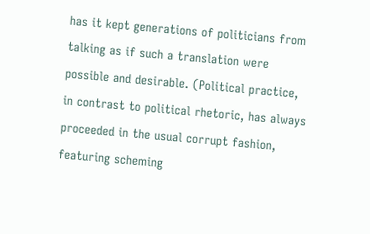has it kept generations of politicians from talking as if such a translation were possible and desirable. (Political practice, in contrast to political rhetoric, has always proceeded in the usual corrupt fashion, featuring scheming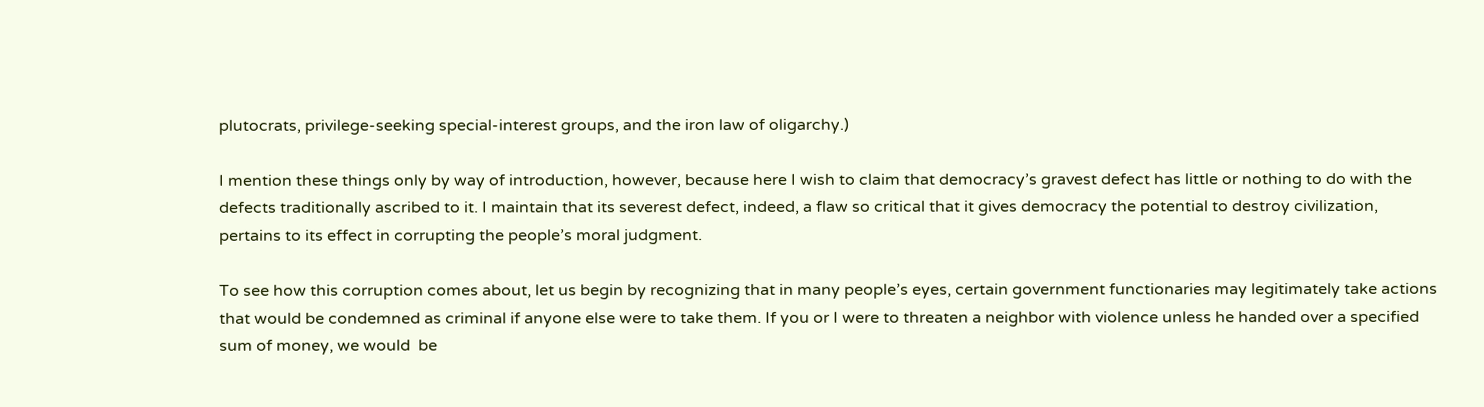plutocrats, privilege-seeking special-interest groups, and the iron law of oligarchy.)

I mention these things only by way of introduction, however, because here I wish to claim that democracy’s gravest defect has little or nothing to do with the defects traditionally ascribed to it. I maintain that its severest defect, indeed, a flaw so critical that it gives democracy the potential to destroy civilization, pertains to its effect in corrupting the people’s moral judgment.

To see how this corruption comes about, let us begin by recognizing that in many people’s eyes, certain government functionaries may legitimately take actions that would be condemned as criminal if anyone else were to take them. If you or I were to threaten a neighbor with violence unless he handed over a specified sum of money, we would  be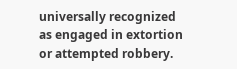universally recognized as engaged in extortion or attempted robbery.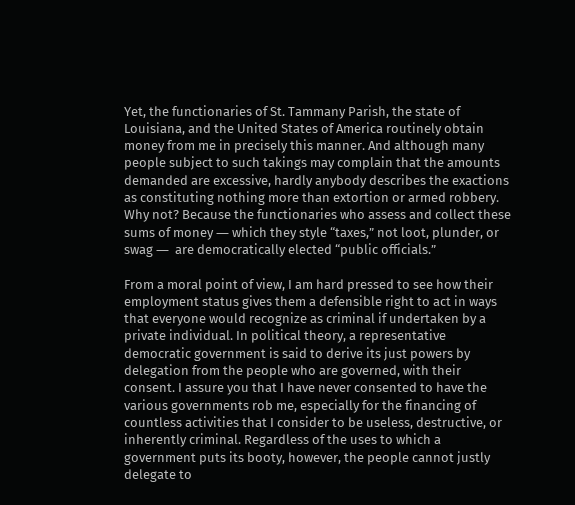Yet, the functionaries of St. Tammany Parish, the state of Louisiana, and the United States of America routinely obtain money from me in precisely this manner. And although many people subject to such takings may complain that the amounts demanded are excessive, hardly anybody describes the exactions as constituting nothing more than extortion or armed robbery. Why not? Because the functionaries who assess and collect these sums of money ― which they style “taxes,” not loot, plunder, or swag ―  are democratically elected “public officials.”

From a moral point of view, I am hard pressed to see how their employment status gives them a defensible right to act in ways that everyone would recognize as criminal if undertaken by a private individual. In political theory, a representative democratic government is said to derive its just powers by delegation from the people who are governed, with their consent. I assure you that I have never consented to have the various governments rob me, especially for the financing of countless activities that I consider to be useless, destructive, or inherently criminal. Regardless of the uses to which a government puts its booty, however, the people cannot justly delegate to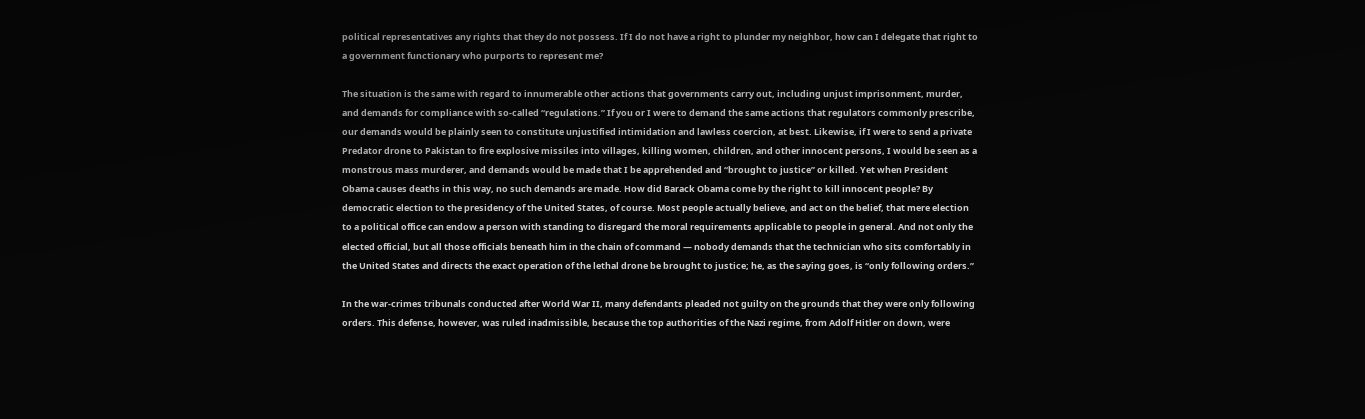political representatives any rights that they do not possess. If I do not have a right to plunder my neighbor, how can I delegate that right to a government functionary who purports to represent me?

The situation is the same with regard to innumerable other actions that governments carry out, including unjust imprisonment, murder, and demands for compliance with so-called “regulations.” If you or I were to demand the same actions that regulators commonly prescribe, our demands would be plainly seen to constitute unjustified intimidation and lawless coercion, at best. Likewise, if I were to send a private Predator drone to Pakistan to fire explosive missiles into villages, killing women, children, and other innocent persons, I would be seen as a monstrous mass murderer, and demands would be made that I be apprehended and “brought to justice” or killed. Yet when President Obama causes deaths in this way, no such demands are made. How did Barack Obama come by the right to kill innocent people? By democratic election to the presidency of the United States, of course. Most people actually believe, and act on the belief, that mere election to a political office can endow a person with standing to disregard the moral requirements applicable to people in general. And not only the elected official, but all those officials beneath him in the chain of command ― nobody demands that the technician who sits comfortably in the United States and directs the exact operation of the lethal drone be brought to justice; he, as the saying goes, is “only following orders.”

In the war-crimes tribunals conducted after World War II, many defendants pleaded not guilty on the grounds that they were only following orders. This defense, however, was ruled inadmissible, because the top authorities of the Nazi regime, from Adolf Hitler on down, were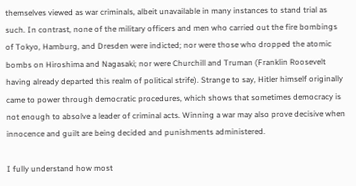themselves viewed as war criminals, albeit unavailable in many instances to stand trial as such. In contrast, none of the military officers and men who carried out the fire bombings of Tokyo, Hamburg, and Dresden were indicted; nor were those who dropped the atomic bombs on Hiroshima and Nagasaki; nor were Churchill and Truman (Franklin Roosevelt having already departed this realm of political strife). Strange to say, Hitler himself originally came to power through democratic procedures, which shows that sometimes democracy is not enough to absolve a leader of criminal acts. Winning a war may also prove decisive when innocence and guilt are being decided and punishments administered.

I fully understand how most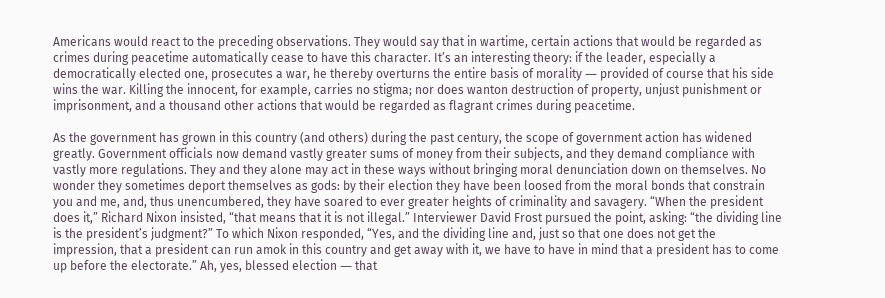Americans would react to the preceding observations. They would say that in wartime, certain actions that would be regarded as crimes during peacetime automatically cease to have this character. It’s an interesting theory: if the leader, especially a democratically elected one, prosecutes a war, he thereby overturns the entire basis of morality ― provided of course that his side wins the war. Killing the innocent, for example, carries no stigma; nor does wanton destruction of property, unjust punishment or imprisonment, and a thousand other actions that would be regarded as flagrant crimes during peacetime.

As the government has grown in this country (and others) during the past century, the scope of government action has widened greatly. Government officials now demand vastly greater sums of money from their subjects, and they demand compliance with vastly more regulations. They and they alone may act in these ways without bringing moral denunciation down on themselves. No wonder they sometimes deport themselves as gods: by their election they have been loosed from the moral bonds that constrain you and me, and, thus unencumbered, they have soared to ever greater heights of criminality and savagery. “When the president does it,” Richard Nixon insisted, “that means that it is not illegal.” Interviewer David Frost pursued the point, asking: “the dividing line is the president’s judgment?” To which Nixon responded, “Yes, and the dividing line and, just so that one does not get the impression, that a president can run amok in this country and get away with it, we have to have in mind that a president has to come up before the electorate.” Ah, yes, blessed election ― that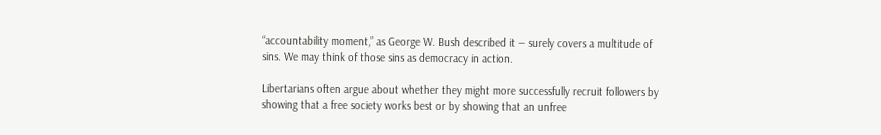“accountability moment,” as George W. Bush described it ― surely covers a multitude of sins. We may think of those sins as democracy in action.

Libertarians often argue about whether they might more successfully recruit followers by showing that a free society works best or by showing that an unfree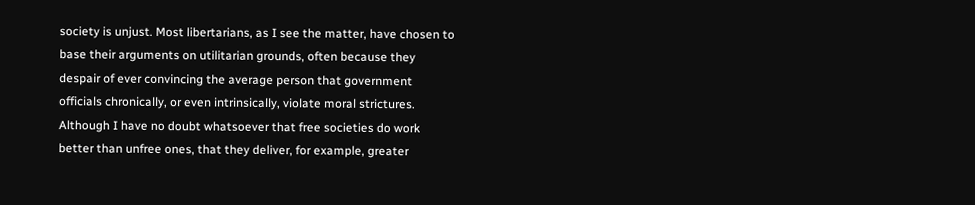society is unjust. Most libertarians, as I see the matter, have chosen to base their arguments on utilitarian grounds, often because they despair of ever convincing the average person that government officials chronically, or even intrinsically, violate moral strictures. Although I have no doubt whatsoever that free societies do work better than unfree ones, that they deliver, for example, greater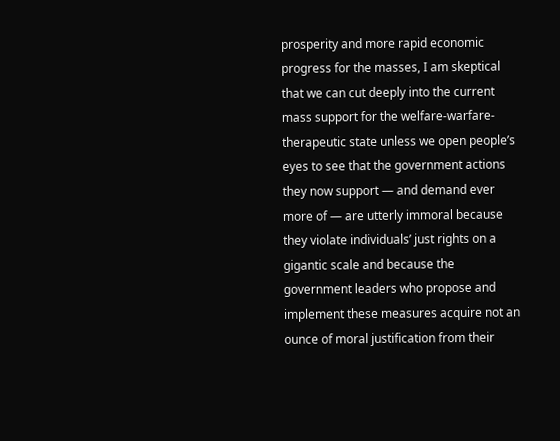prosperity and more rapid economic progress for the masses, I am skeptical that we can cut deeply into the current mass support for the welfare-warfare-therapeutic state unless we open people’s eyes to see that the government actions they now support ― and demand ever more of ― are utterly immoral because they violate individuals’ just rights on a gigantic scale and because the government leaders who propose and implement these measures acquire not an ounce of moral justification from their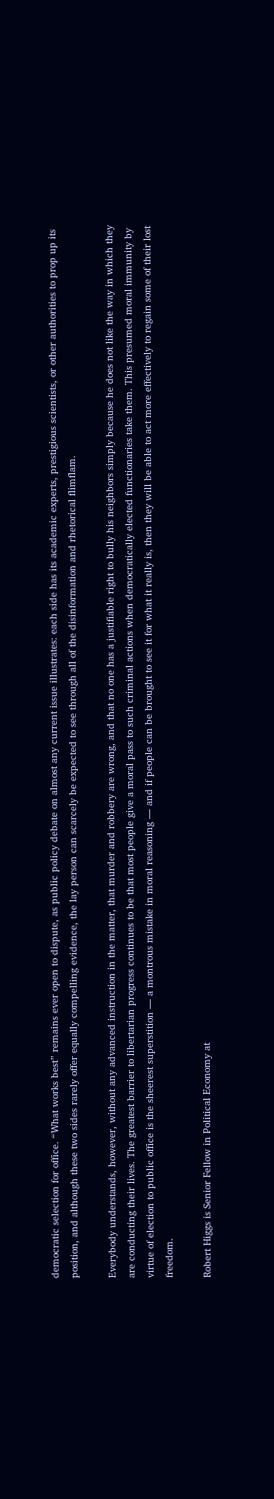democratic selection for office. “What works best” remains ever open to dispute, as public policy debate on almost any current issue illustrates: each side has its academic experts, prestigious scientists, or other authorities to prop up its position, and although these two sides rarely offer equally compelling evidence, the lay person can scarcely be expected to see through all of the disinformation and rhetorical flimflam.

Everybody understands, however, without any advanced instruction in the matter, that murder and robbery are wrong, and that no one has a justifiable right to bully his neighbors simply because he does not like the way in which they are conducting their lives. The greatest barrier to libertarian progress continues to be that most people give a moral pass to such criminal actions when democratically elected functionaries take them. This presumed moral immunity by virtue of election to public office is the sheerest superstition ― a montrous mistake in moral reasoning ― and if people can be brought to see it for what it really is, then they will be able to act more effectively to regain some of their lost freedom.

Robert Higgs is Senior Fellow in Political Economy at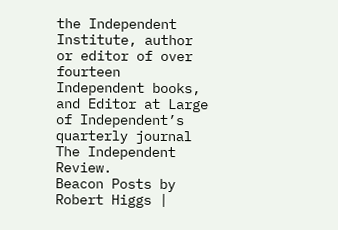the Independent Institute, author or editor of over fourteen Independent books, and Editor at Large of Independent’s quarterly journal The Independent Review.
Beacon Posts by Robert Higgs |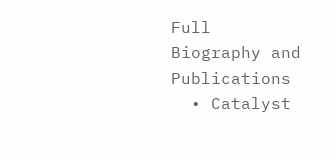Full Biography and Publications
  • Catalyst